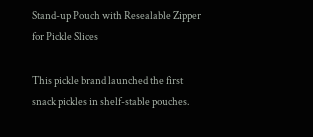Stand-up Pouch with Resealable Zipper for Pickle Slices

This pickle brand launched the first snack pickles in shelf-stable pouches.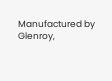Manufactured by Glenroy,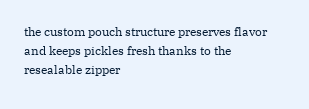the custom pouch structure preserves flavor and keeps pickles fresh thanks to the resealable zipper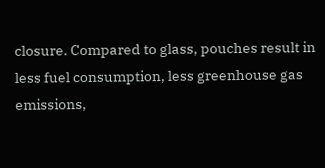closure. Compared to glass, pouches result in less fuel consumption, less greenhouse gas emissions,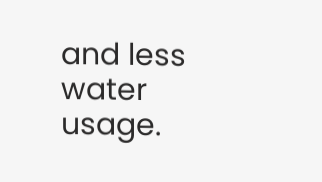and less water usage.